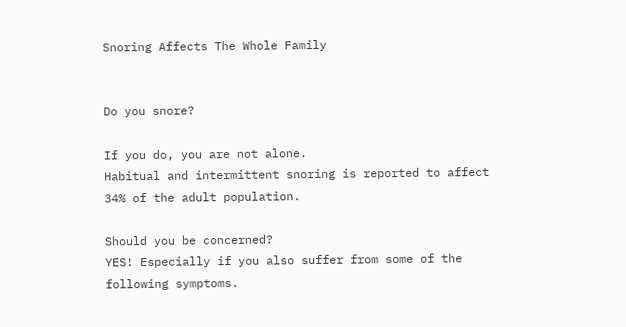Snoring Affects The Whole Family


Do you snore?

If you do, you are not alone.
Habitual and intermittent snoring is reported to affect 34% of the adult population.

Should you be concerned?
YES! Especially if you also suffer from some of the following symptoms.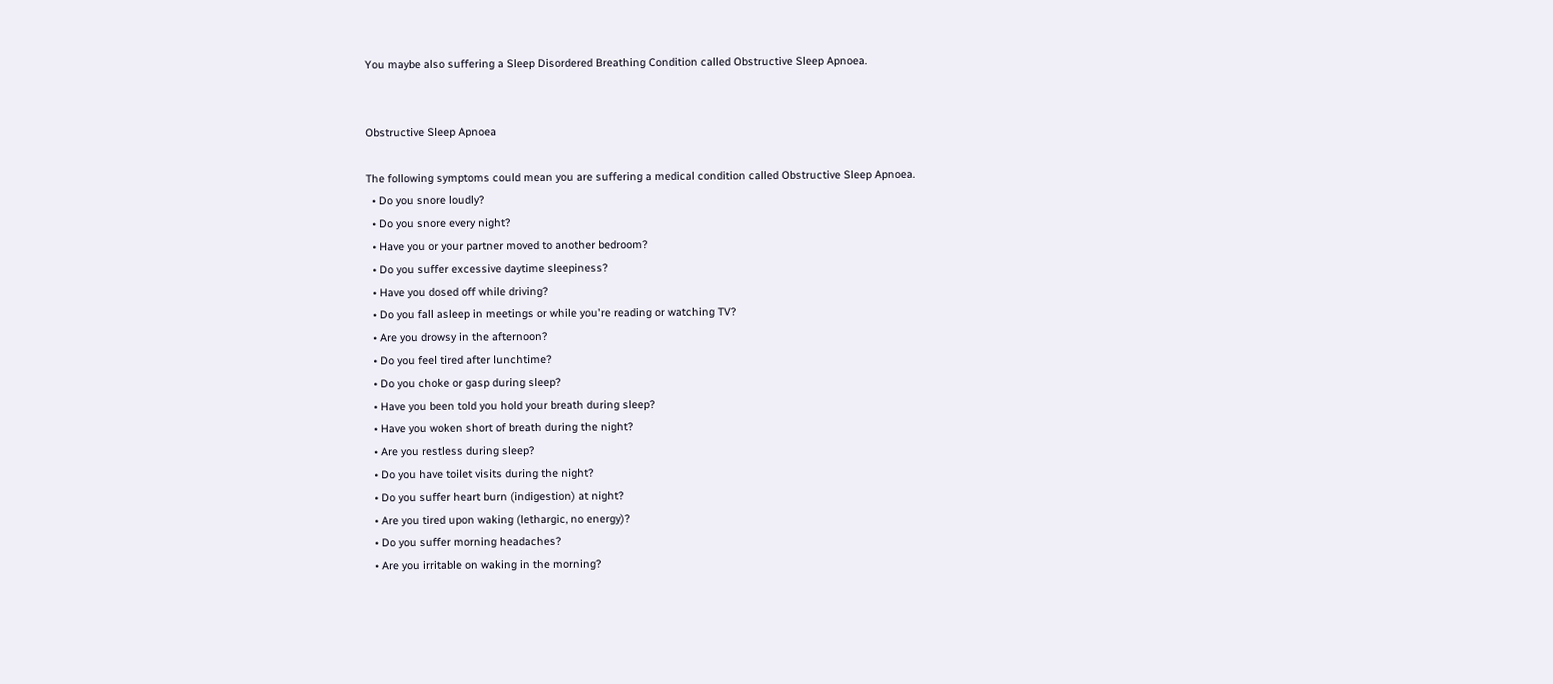You maybe also suffering a Sleep Disordered Breathing Condition called Obstructive Sleep Apnoea.


Obstructive Sleep Apnoea

The following symptoms could mean you are suffering a medical condition called Obstructive Sleep Apnoea.
  • Do you snore loudly?
  • Do you snore every night?
  • Have you or your partner moved to another bedroom?
  • Do you suffer excessive daytime sleepiness?
  • Have you dosed off while driving?
  • Do you fall asleep in meetings or while you're reading or watching TV?
  • Are you drowsy in the afternoon?
  • Do you feel tired after lunchtime?
  • Do you choke or gasp during sleep?
  • Have you been told you hold your breath during sleep?
  • Have you woken short of breath during the night?
  • Are you restless during sleep?
  • Do you have toilet visits during the night?
  • Do you suffer heart burn (indigestion) at night?
  • Are you tired upon waking (lethargic, no energy)?
  • Do you suffer morning headaches?
  • Are you irritable on waking in the morning?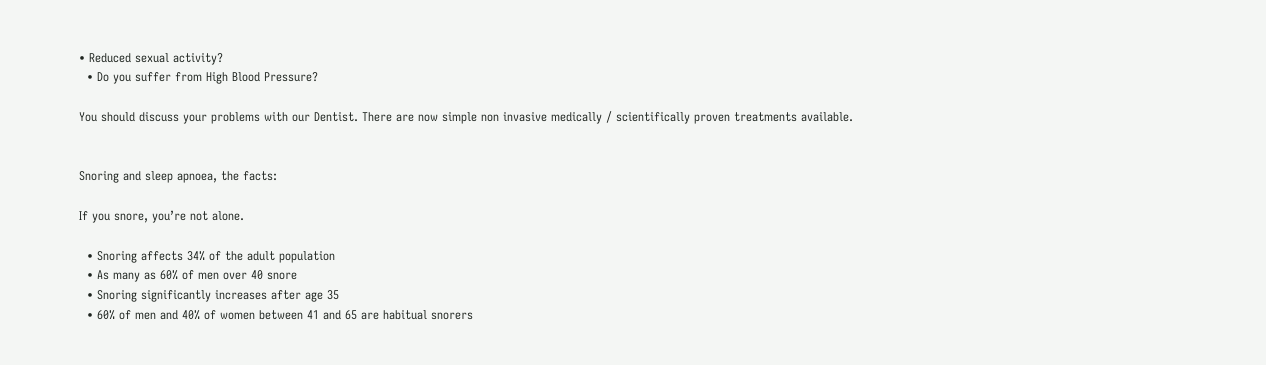• Reduced sexual activity?
  • Do you suffer from High Blood Pressure?

You should discuss your problems with our Dentist. There are now simple non invasive medically / scientifically proven treatments available.


Snoring and sleep apnoea, the facts:

If you snore, you’re not alone.

  • Snoring affects 34% of the adult population
  • As many as 60% of men over 40 snore
  • Snoring significantly increases after age 35
  • 60% of men and 40% of women between 41 and 65 are habitual snorers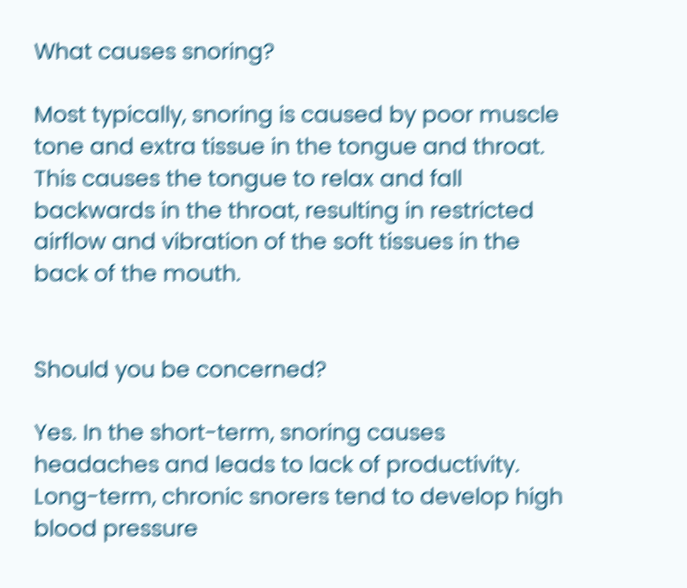What causes snoring?

Most typically, snoring is caused by poor muscle tone and extra tissue in the tongue and throat. This causes the tongue to relax and fall backwards in the throat, resulting in restricted airflow and vibration of the soft tissues in the back of the mouth.


Should you be concerned?

Yes. In the short-term, snoring causes headaches and leads to lack of productivity. Long-term, chronic snorers tend to develop high blood pressure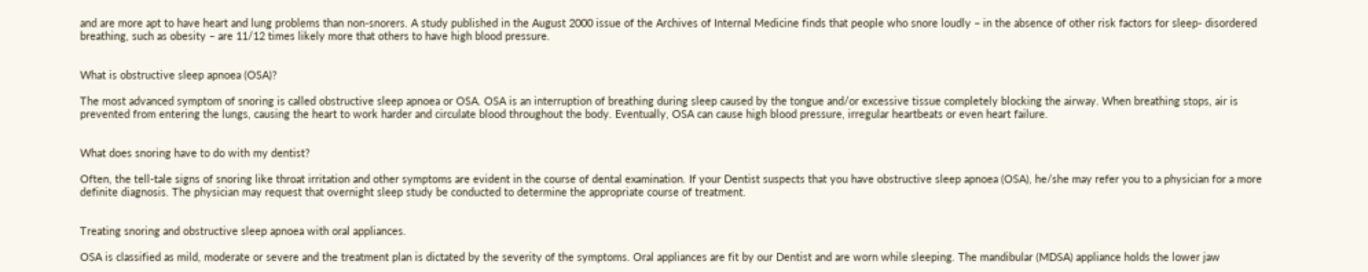and are more apt to have heart and lung problems than non-snorers. A study published in the August 2000 issue of the Archives of Internal Medicine finds that people who snore loudly – in the absence of other risk factors for sleep- disordered breathing, such as obesity – are 11/12 times likely more that others to have high blood pressure.


What is obstructive sleep apnoea (OSA)?

The most advanced symptom of snoring is called obstructive sleep apnoea or OSA. OSA is an interruption of breathing during sleep caused by the tongue and/or excessive tissue completely blocking the airway. When breathing stops, air is prevented from entering the lungs, causing the heart to work harder and circulate blood throughout the body. Eventually, OSA can cause high blood pressure, irregular heartbeats or even heart failure.


What does snoring have to do with my dentist?

Often, the tell-tale signs of snoring like throat irritation and other symptoms are evident in the course of dental examination. If your Dentist suspects that you have obstructive sleep apnoea (OSA), he/she may refer you to a physician for a more definite diagnosis. The physician may request that overnight sleep study be conducted to determine the appropriate course of treatment.


Treating snoring and obstructive sleep apnoea with oral appliances.

OSA is classified as mild, moderate or severe and the treatment plan is dictated by the severity of the symptoms. Oral appliances are fit by our Dentist and are worn while sleeping. The mandibular (MDSA) appliance holds the lower jaw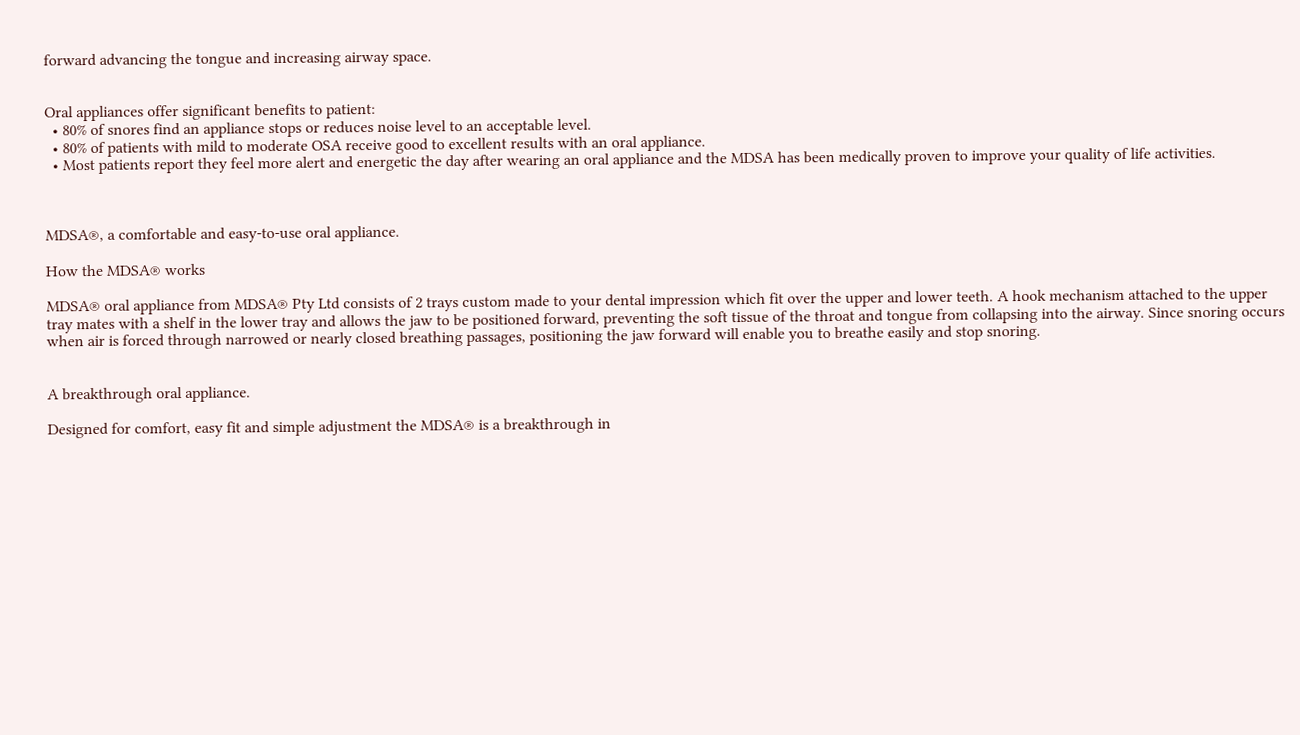forward advancing the tongue and increasing airway space.


Oral appliances offer significant benefits to patient:
  • 80% of snores find an appliance stops or reduces noise level to an acceptable level.
  • 80% of patients with mild to moderate OSA receive good to excellent results with an oral appliance.
  • Most patients report they feel more alert and energetic the day after wearing an oral appliance and the MDSA has been medically proven to improve your quality of life activities.



MDSA®, a comfortable and easy-to-use oral appliance.

How the MDSA® works

MDSA® oral appliance from MDSA® Pty Ltd consists of 2 trays custom made to your dental impression which fit over the upper and lower teeth. A hook mechanism attached to the upper tray mates with a shelf in the lower tray and allows the jaw to be positioned forward, preventing the soft tissue of the throat and tongue from collapsing into the airway. Since snoring occurs when air is forced through narrowed or nearly closed breathing passages, positioning the jaw forward will enable you to breathe easily and stop snoring.


A breakthrough oral appliance.

Designed for comfort, easy fit and simple adjustment the MDSA® is a breakthrough in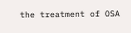the treatment of OSA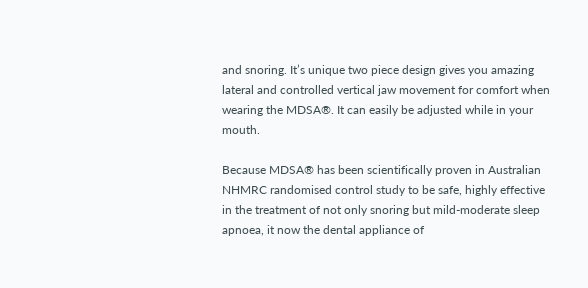and snoring. It’s unique two piece design gives you amazing lateral and controlled vertical jaw movement for comfort when wearing the MDSA®. It can easily be adjusted while in your mouth.

Because MDSA® has been scientifically proven in Australian NHMRC randomised control study to be safe, highly effective in the treatment of not only snoring but mild-moderate sleep apnoea, it now the dental appliance of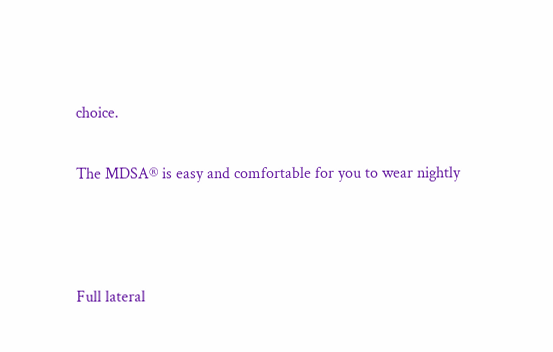choice.

The MDSA® is easy and comfortable for you to wear nightly



Full lateral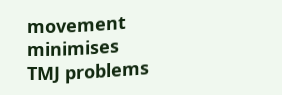movement minimises TMJ problems